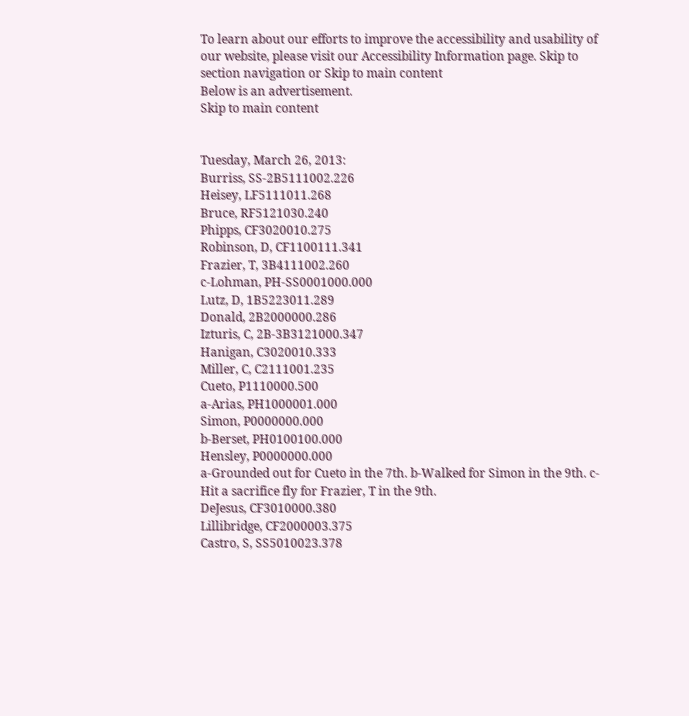To learn about our efforts to improve the accessibility and usability of our website, please visit our Accessibility Information page. Skip to section navigation or Skip to main content
Below is an advertisement.
Skip to main content


Tuesday, March 26, 2013:
Burriss, SS-2B5111002.226
Heisey, LF5111011.268
Bruce, RF5121030.240
Phipps, CF3020010.275
Robinson, D, CF1100111.341
Frazier, T, 3B4111002.260
c-Lohman, PH-SS0001000.000
Lutz, D, 1B5223011.289
Donald, 2B2000000.286
Izturis, C, 2B-3B3121000.347
Hanigan, C3020010.333
Miller, C, C2111001.235
Cueto, P1110000.500
a-Arias, PH1000001.000
Simon, P0000000.000
b-Berset, PH0100100.000
Hensley, P0000000.000
a-Grounded out for Cueto in the 7th. b-Walked for Simon in the 9th. c-Hit a sacrifice fly for Frazier, T in the 9th.
DeJesus, CF3010000.380
Lillibridge, CF2000003.375
Castro, S, SS5010023.378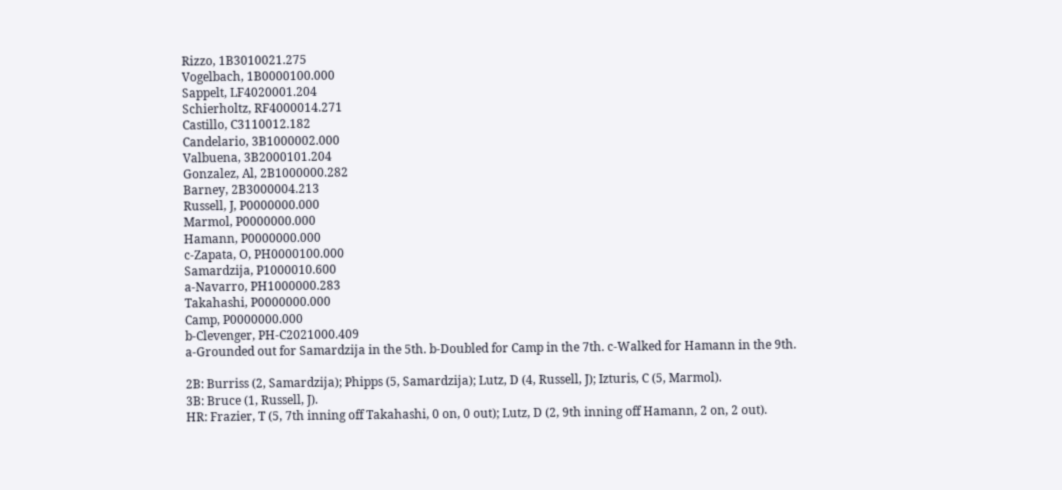Rizzo, 1B3010021.275
Vogelbach, 1B0000100.000
Sappelt, LF4020001.204
Schierholtz, RF4000014.271
Castillo, C3110012.182
Candelario, 3B1000002.000
Valbuena, 3B2000101.204
Gonzalez, Al, 2B1000000.282
Barney, 2B3000004.213
Russell, J, P0000000.000
Marmol, P0000000.000
Hamann, P0000000.000
c-Zapata, O, PH0000100.000
Samardzija, P1000010.600
a-Navarro, PH1000000.283
Takahashi, P0000000.000
Camp, P0000000.000
b-Clevenger, PH-C2021000.409
a-Grounded out for Samardzija in the 5th. b-Doubled for Camp in the 7th. c-Walked for Hamann in the 9th.

2B: Burriss (2, Samardzija); Phipps (5, Samardzija); Lutz, D (4, Russell, J); Izturis, C (5, Marmol).
3B: Bruce (1, Russell, J).
HR: Frazier, T (5, 7th inning off Takahashi, 0 on, 0 out); Lutz, D (2, 9th inning off Hamann, 2 on, 2 out).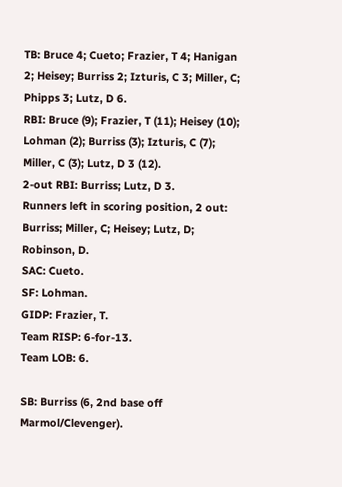TB: Bruce 4; Cueto; Frazier, T 4; Hanigan 2; Heisey; Burriss 2; Izturis, C 3; Miller, C; Phipps 3; Lutz, D 6.
RBI: Bruce (9); Frazier, T (11); Heisey (10); Lohman (2); Burriss (3); Izturis, C (7); Miller, C (3); Lutz, D 3 (12).
2-out RBI: Burriss; Lutz, D 3.
Runners left in scoring position, 2 out: Burriss; Miller, C; Heisey; Lutz, D; Robinson, D.
SAC: Cueto.
SF: Lohman.
GIDP: Frazier, T.
Team RISP: 6-for-13.
Team LOB: 6.

SB: Burriss (6, 2nd base off Marmol/Clevenger).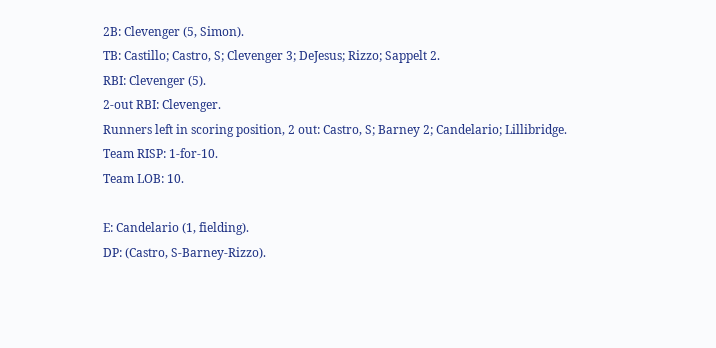2B: Clevenger (5, Simon).
TB: Castillo; Castro, S; Clevenger 3; DeJesus; Rizzo; Sappelt 2.
RBI: Clevenger (5).
2-out RBI: Clevenger.
Runners left in scoring position, 2 out: Castro, S; Barney 2; Candelario; Lillibridge.
Team RISP: 1-for-10.
Team LOB: 10.

E: Candelario (1, fielding).
DP: (Castro, S-Barney-Rizzo).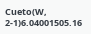Cueto(W, 2-1)6.04001505.16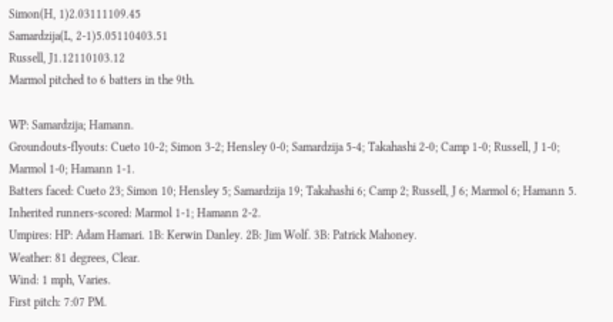Simon(H, 1)2.03111109.45
Samardzija(L, 2-1)5.05110403.51
Russell, J1.12110103.12
Marmol pitched to 6 batters in the 9th.

WP: Samardzija; Hamann.
Groundouts-flyouts: Cueto 10-2; Simon 3-2; Hensley 0-0; Samardzija 5-4; Takahashi 2-0; Camp 1-0; Russell, J 1-0; Marmol 1-0; Hamann 1-1.
Batters faced: Cueto 23; Simon 10; Hensley 5; Samardzija 19; Takahashi 6; Camp 2; Russell, J 6; Marmol 6; Hamann 5.
Inherited runners-scored: Marmol 1-1; Hamann 2-2.
Umpires: HP: Adam Hamari. 1B: Kerwin Danley. 2B: Jim Wolf. 3B: Patrick Mahoney.
Weather: 81 degrees, Clear.
Wind: 1 mph, Varies.
First pitch: 7:07 PM.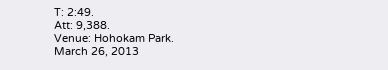T: 2:49.
Att: 9,388.
Venue: Hohokam Park.
March 26, 2013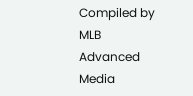Compiled by MLB Advanced Media